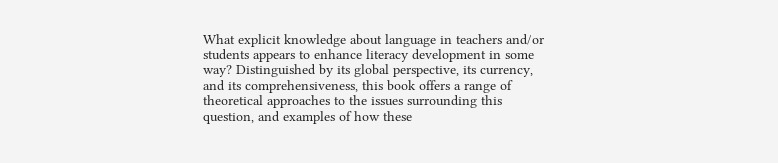What explicit knowledge about language in teachers and/or students appears to enhance literacy development in some way? Distinguished by its global perspective, its currency, and its comprehensiveness, this book offers a range of theoretical approaches to the issues surrounding this question, and examples of how these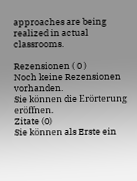approaches are being realized in actual classrooms.

Rezensionen ( 0 )
Noch keine Rezensionen vorhanden.
Sie können die Erörterung eröffnen.
Zitate (0)
Sie können als Erste ein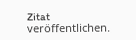Zitat veröffentlichen.